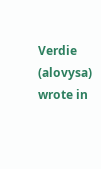Verdie (alovysa) wrote in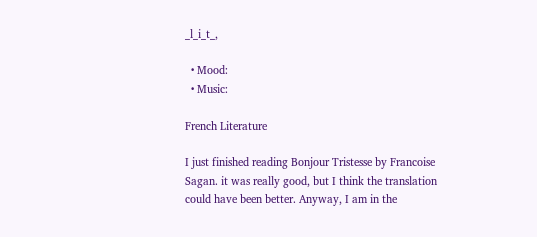_l_i_t_,

  • Mood:
  • Music:

French Literature

I just finished reading Bonjour Tristesse by Francoise Sagan. it was really good, but I think the translation could have been better. Anyway, I am in the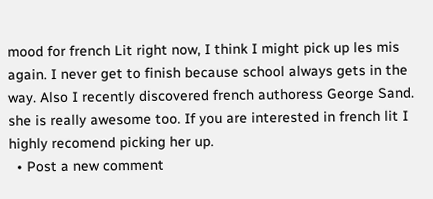mood for french Lit right now, I think I might pick up les mis again. I never get to finish because school always gets in the way. Also I recently discovered french authoress George Sand. she is really awesome too. If you are interested in french lit I highly recomend picking her up.
  • Post a new comment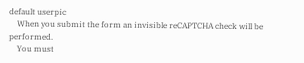default userpic
    When you submit the form an invisible reCAPTCHA check will be performed.
    You must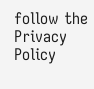follow the Privacy Policy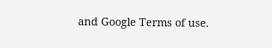and Google Terms of use.